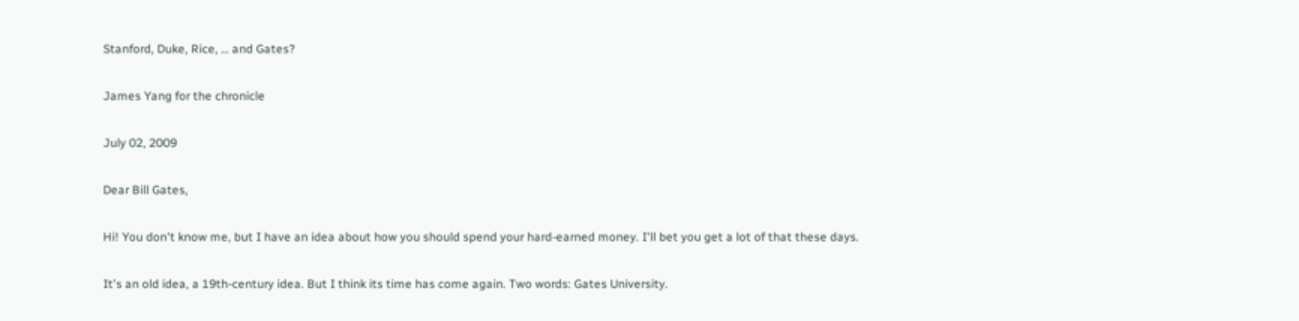Stanford, Duke, Rice, … and Gates?

James Yang for the chronicle

July 02, 2009

Dear Bill Gates,

Hi! You don't know me, but I have an idea about how you should spend your hard-earned money. I'll bet you get a lot of that these days.

It's an old idea, a 19th-century idea. But I think its time has come again. Two words: Gates University.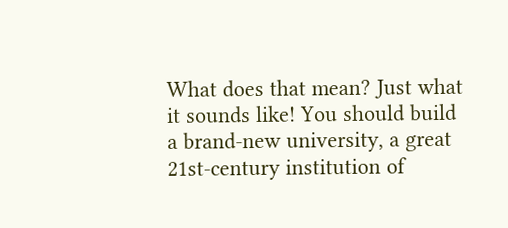What does that mean? Just what it sounds like! You should build a brand-new university, a great 21st-century institution of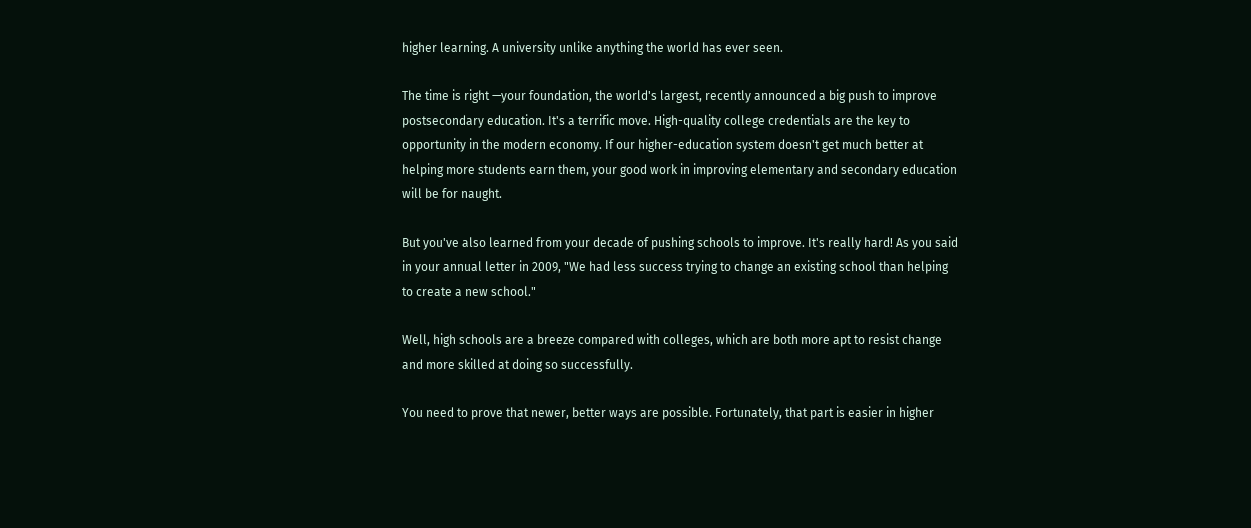higher learning. A university unlike anything the world has ever seen.

The time is right —your foundation, the world's largest, recently announced a big push to improve postsecondary education. It's a terrific move. High-quality college credentials are the key to opportunity in the modern economy. If our higher-education system doesn't get much better at helping more students earn them, your good work in improving elementary and secondary education will be for naught.

But you've also learned from your decade of pushing schools to improve. It's really hard! As you said in your annual letter in 2009, "We had less success trying to change an existing school than helping to create a new school."

Well, high schools are a breeze compared with colleges, which are both more apt to resist change and more skilled at doing so successfully.

You need to prove that newer, better ways are possible. Fortunately, that part is easier in higher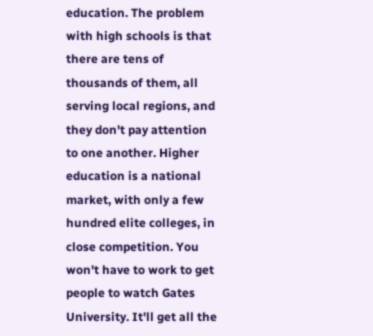education. The problem with high schools is that there are tens of thousands of them, all serving local regions, and they don't pay attention to one another. Higher education is a national market, with only a few hundred elite colleges, in close competition. You won't have to work to get people to watch Gates University. It'll get all the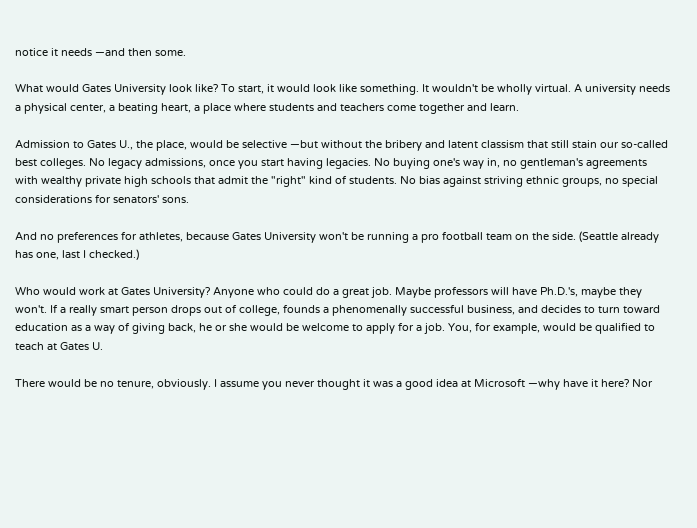notice it needs —and then some.

What would Gates University look like? To start, it would look like something. It wouldn't be wholly virtual. A university needs a physical center, a beating heart, a place where students and teachers come together and learn.

Admission to Gates U., the place, would be selective —but without the bribery and latent classism that still stain our so-called best colleges. No legacy admissions, once you start having legacies. No buying one's way in, no gentleman's agreements with wealthy private high schools that admit the "right" kind of students. No bias against striving ethnic groups, no special considerations for senators' sons.

And no preferences for athletes, because Gates University won't be running a pro football team on the side. (Seattle already has one, last I checked.)

Who would work at Gates University? Anyone who could do a great job. Maybe professors will have Ph.D.'s, maybe they won't. If a really smart person drops out of college, founds a phenomenally successful business, and decides to turn toward education as a way of giving back, he or she would be welcome to apply for a job. You, for example, would be qualified to teach at Gates U.

There would be no tenure, obviously. I assume you never thought it was a good idea at Microsoft —why have it here? Nor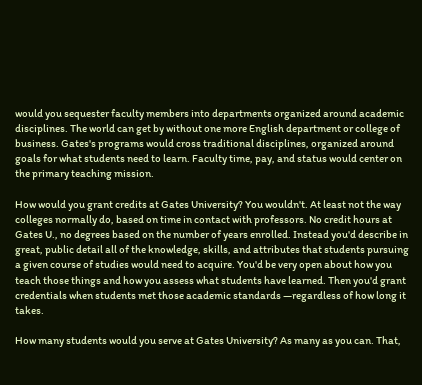would you sequester faculty members into departments organized around academic disciplines. The world can get by without one more English department or college of business. Gates's programs would cross traditional disciplines, organized around goals for what students need to learn. Faculty time, pay, and status would center on the primary teaching mission.

How would you grant credits at Gates University? You wouldn't. At least not the way colleges normally do, based on time in contact with professors. No credit hours at Gates U., no degrees based on the number of years enrolled. Instead you'd describe in great, public detail all of the knowledge, skills, and attributes that students pursuing a given course of studies would need to acquire. You'd be very open about how you teach those things and how you assess what students have learned. Then you'd grant credentials when students met those academic standards —regardless of how long it takes.

How many students would you serve at Gates University? As many as you can. That,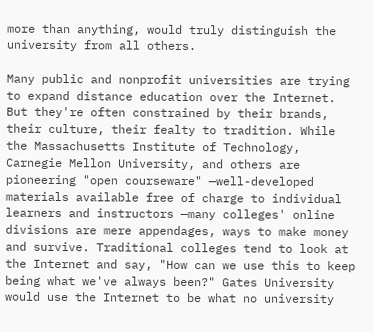more than anything, would truly distinguish the university from all others.

Many public and nonprofit universities are trying to expand distance education over the Internet. But they're often constrained by their brands, their culture, their fealty to tradition. While the Massachusetts Institute of Technology, Carnegie Mellon University, and others are pioneering "open courseware" —well-developed materials available free of charge to individual learners and instructors —many colleges' online divisions are mere appendages, ways to make money and survive. Traditional colleges tend to look at the Internet and say, "How can we use this to keep being what we've always been?" Gates University would use the Internet to be what no university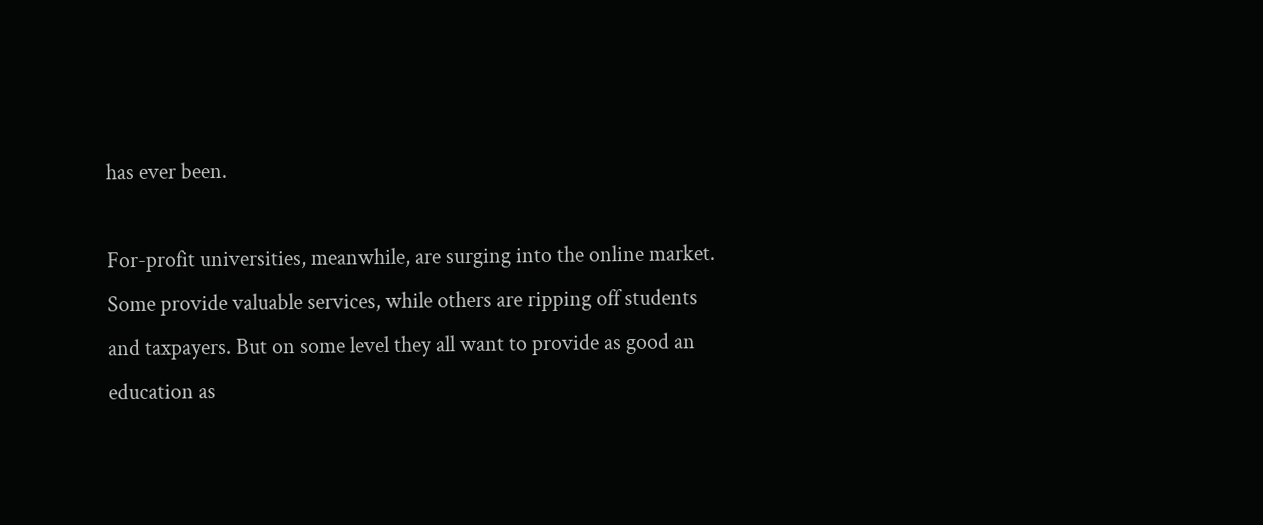has ever been.

For-profit universities, meanwhile, are surging into the online market. Some provide valuable services, while others are ripping off students and taxpayers. But on some level they all want to provide as good an education as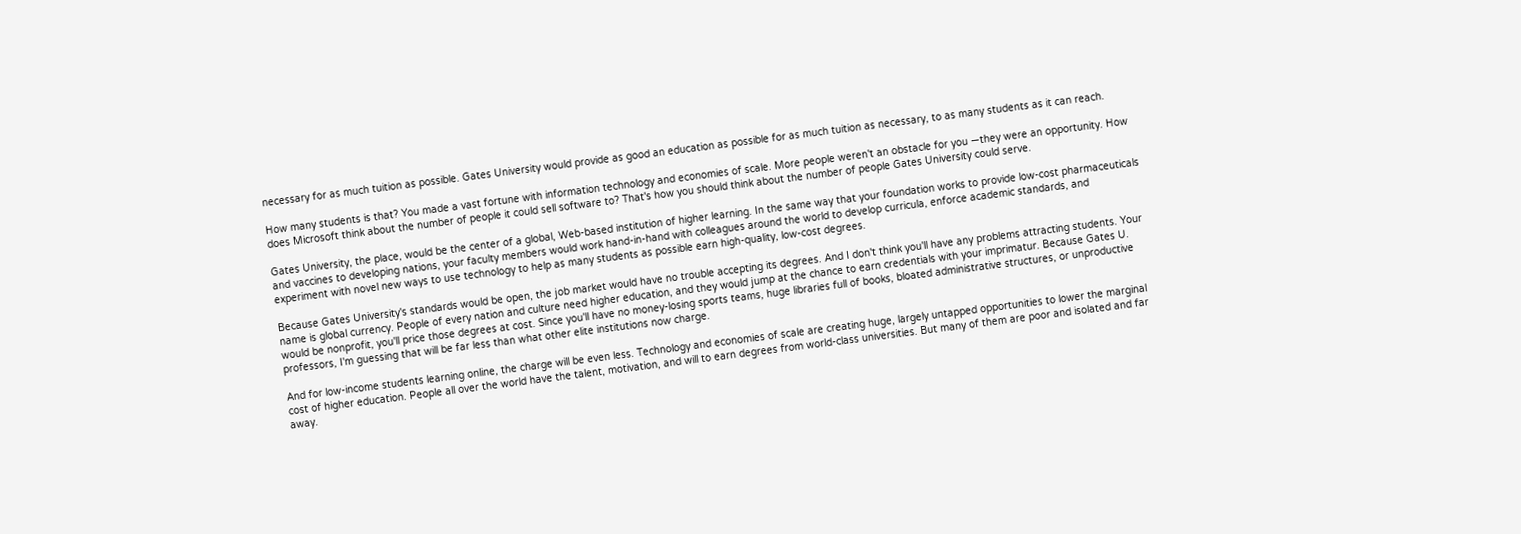necessary for as much tuition as possible. Gates University would provide as good an education as possible for as much tuition as necessary, to as many students as it can reach.

How many students is that? You made a vast fortune with information technology and economies of scale. More people weren't an obstacle for you —they were an opportunity. How does Microsoft think about the number of people it could sell software to? That's how you should think about the number of people Gates University could serve.

Gates University, the place, would be the center of a global, Web-based institution of higher learning. In the same way that your foundation works to provide low-cost pharmaceuticals and vaccines to developing nations, your faculty members would work hand-in-hand with colleagues around the world to develop curricula, enforce academic standards, and experiment with novel new ways to use technology to help as many students as possible earn high-quality, low-cost degrees.

Because Gates University's standards would be open, the job market would have no trouble accepting its degrees. And I don't think you'll have any problems attracting students. Your name is global currency. People of every nation and culture need higher education, and they would jump at the chance to earn credentials with your imprimatur. Because Gates U. would be nonprofit, you'll price those degrees at cost. Since you'll have no money-losing sports teams, huge libraries full of books, bloated administrative structures, or unproductive professors, I'm guessing that will be far less than what other elite institutions now charge.

And for low-income students learning online, the charge will be even less. Technology and economies of scale are creating huge, largely untapped opportunities to lower the marginal cost of higher education. People all over the world have the talent, motivation, and will to earn degrees from world-class universities. But many of them are poor and isolated and far away.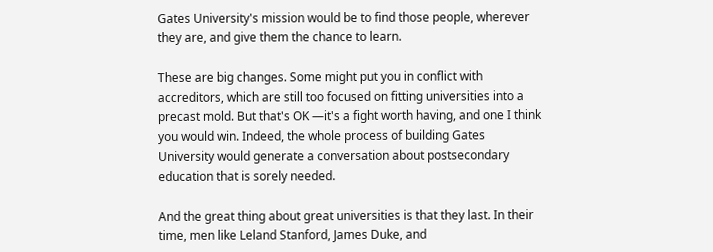Gates University's mission would be to find those people, wherever they are, and give them the chance to learn.

These are big changes. Some might put you in conflict with accreditors, which are still too focused on fitting universities into a precast mold. But that's OK —it's a fight worth having, and one I think you would win. Indeed, the whole process of building Gates University would generate a conversation about postsecondary education that is sorely needed.

And the great thing about great universities is that they last. In their time, men like Leland Stanford, James Duke, and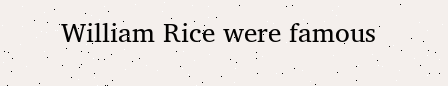William Rice were famous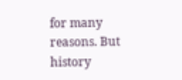for many reasons. But history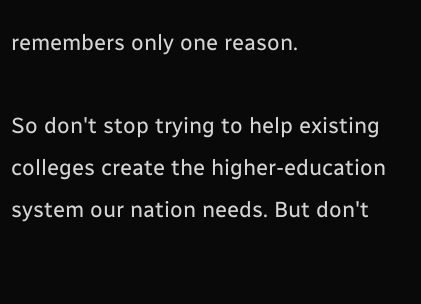remembers only one reason.

So don't stop trying to help existing colleges create the higher-education system our nation needs. But don't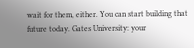wait for them, either. You can start building that future today. Gates University: your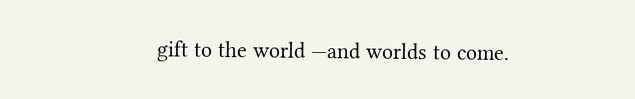gift to the world —and worlds to come.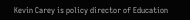Kevin Carey is policy director of Education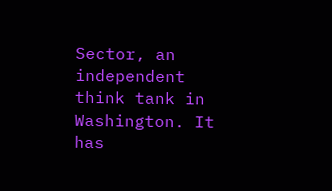Sector, an independent think tank in Washington. It has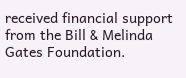received financial support from the Bill & Melinda Gates Foundation.